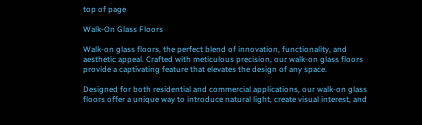top of page

Walk-On Glass Floors

Walk-on glass floors, the perfect blend of innovation, functionality, and aesthetic appeal. Crafted with meticulous precision, our walk-on glass floors provide a captivating feature that elevates the design of any space.

Designed for both residential and commercial applications, our walk-on glass floors offer a unique way to introduce natural light, create visual interest, and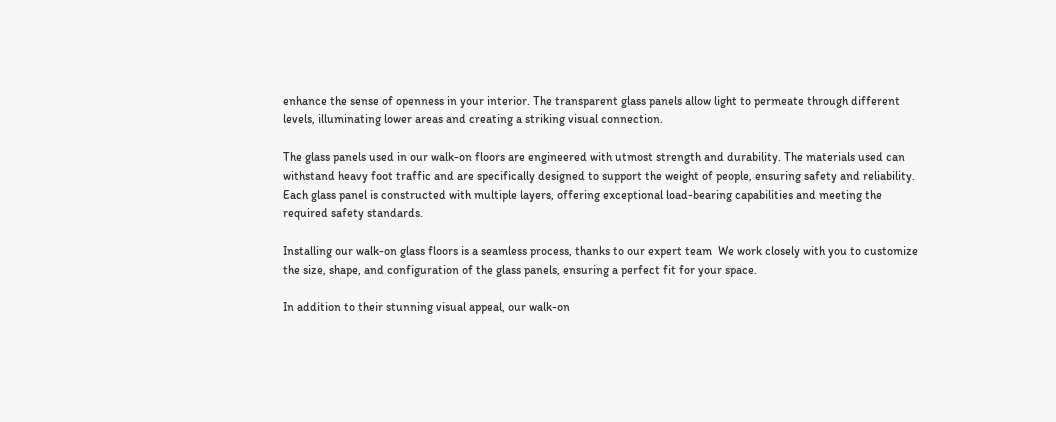enhance the sense of openness in your interior. The transparent glass panels allow light to permeate through different levels, illuminating lower areas and creating a striking visual connection.

The glass panels used in our walk-on floors are engineered with utmost strength and durability. The materials used can withstand heavy foot traffic and are specifically designed to support the weight of people, ensuring safety and reliability. Each glass panel is constructed with multiple layers, offering exceptional load-bearing capabilities and meeting the required safety standards.

Installing our walk-on glass floors is a seamless process, thanks to our expert team  We work closely with you to customize the size, shape, and configuration of the glass panels, ensuring a perfect fit for your space.

In addition to their stunning visual appeal, our walk-on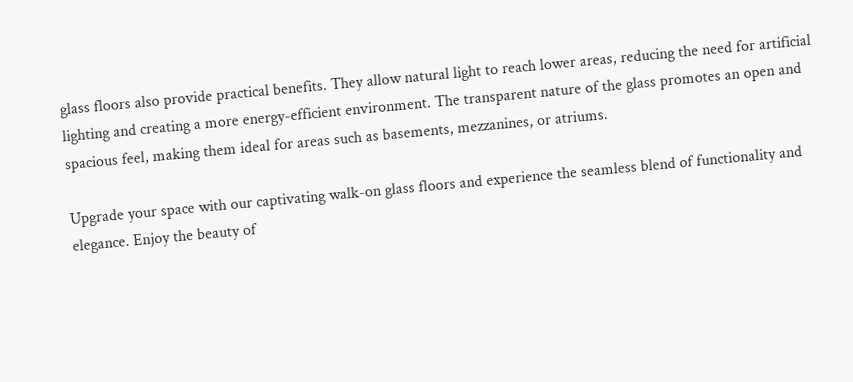glass floors also provide practical benefits. They allow natural light to reach lower areas, reducing the need for artificial lighting and creating a more energy-efficient environment. The transparent nature of the glass promotes an open and spacious feel, making them ideal for areas such as basements, mezzanines, or atriums.

Upgrade your space with our captivating walk-on glass floors and experience the seamless blend of functionality and elegance. Enjoy the beauty of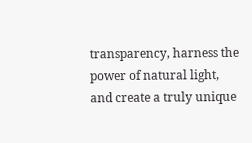transparency, harness the power of natural light, and create a truly unique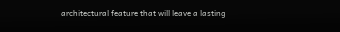architectural feature that will leave a lasting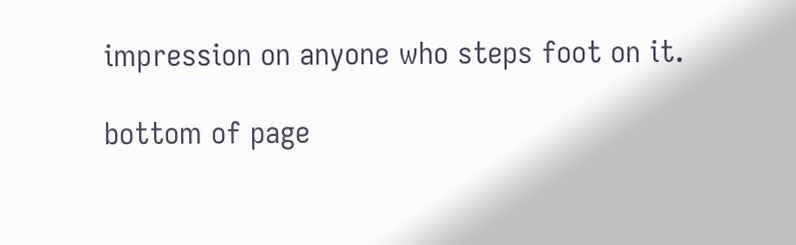impression on anyone who steps foot on it.

bottom of page